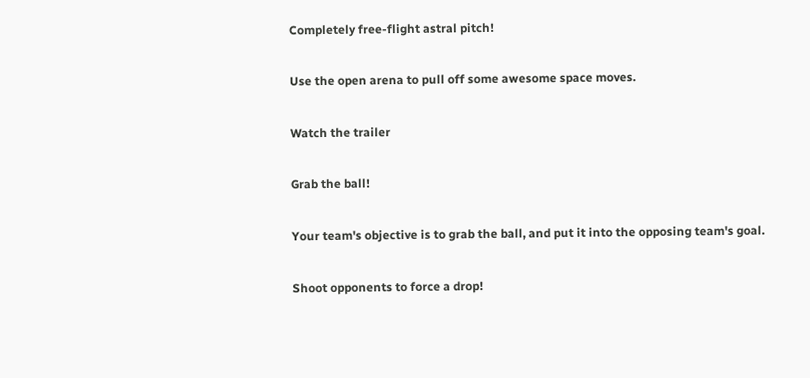Completely free-flight astral pitch!

Use the open arena to pull off some awesome space moves.

Watch the trailer

Grab the ball!

Your team's objective is to grab the ball, and put it into the opposing team's goal.

Shoot opponents to force a drop!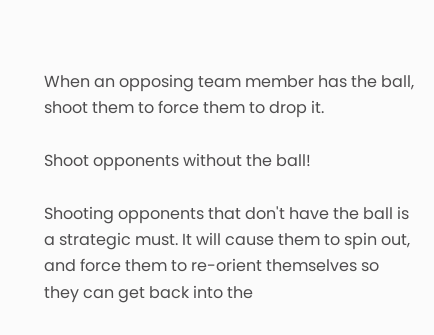When an opposing team member has the ball, shoot them to force them to drop it.

Shoot opponents without the ball!

Shooting opponents that don't have the ball is a strategic must. It will cause them to spin out, and force them to re-orient themselves so they can get back into the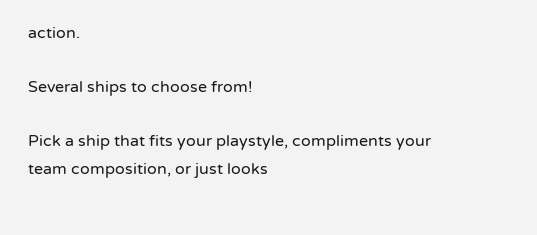action.

Several ships to choose from!

Pick a ship that fits your playstyle, compliments your team composition, or just looks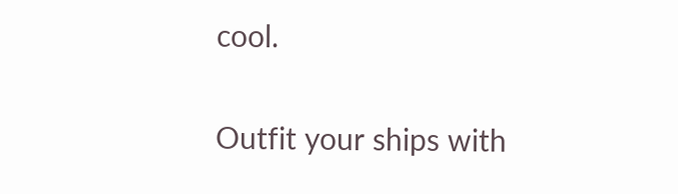cool.

Outfit your ships with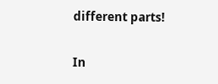different parts!

In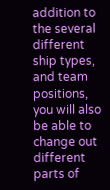addition to the several different ship types, and team positions, you will also be able to change out different parts of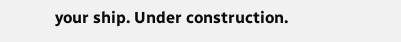your ship. Under construction.